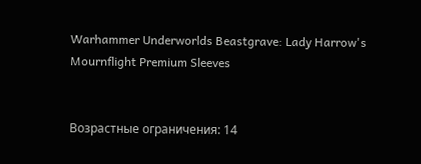Warhammer Underworlds Beastgrave: Lady Harrow's Mournflight Premium Sleeves


Возрастные ограничения: 14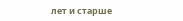лет и старше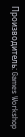Производитель: Games Workshop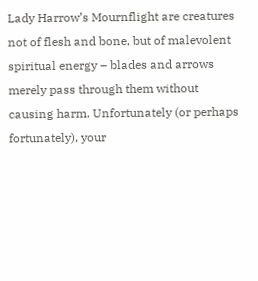Lady Harrow’s Mournflight are creatures not of flesh and bone, but of malevolent spiritual energy – blades and arrows merely pass through them without causing harm. Unfortunately (or perhaps fortunately), your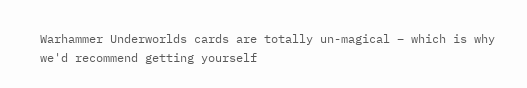Warhammer Underworlds cards are totally un-magical – which is why we'd recommend getting yourself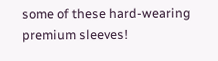some of these hard-wearing premium sleeves!